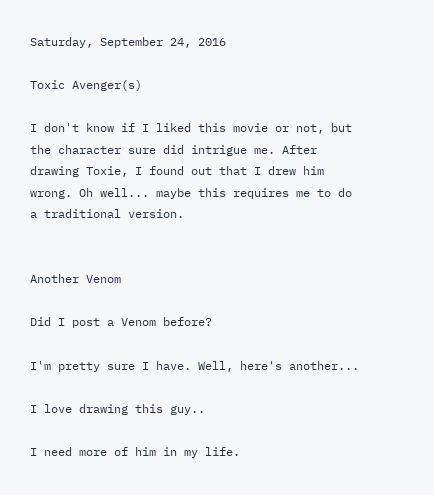Saturday, September 24, 2016

Toxic Avenger(s)

I don't know if I liked this movie or not, but the character sure did intrigue me. After drawing Toxie, I found out that I drew him wrong. Oh well... maybe this requires me to do a traditional version.


Another Venom

Did I post a Venom before?

I'm pretty sure I have. Well, here's another...

I love drawing this guy..

I need more of him in my life.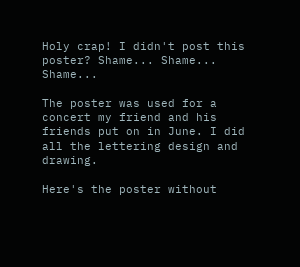Holy crap! I didn't post this poster? Shame... Shame... Shame...

The poster was used for a concert my friend and his friends put on in June. I did all the lettering design and drawing.

Here's the poster without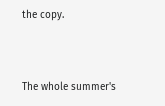the copy.



The whole summer's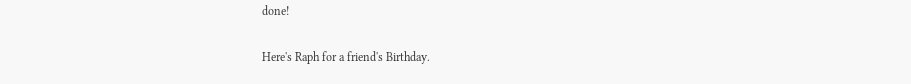done!

Here's Raph for a friend's Birthday.